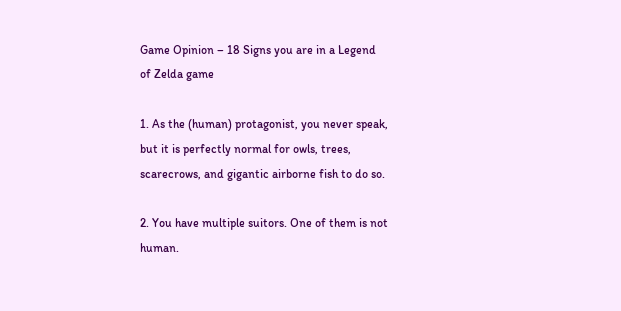Game Opinion – 18 Signs you are in a Legend of Zelda game

1. As the (human) protagonist, you never speak, but it is perfectly normal for owls, trees, scarecrows, and gigantic airborne fish to do so.

2. You have multiple suitors. One of them is not human.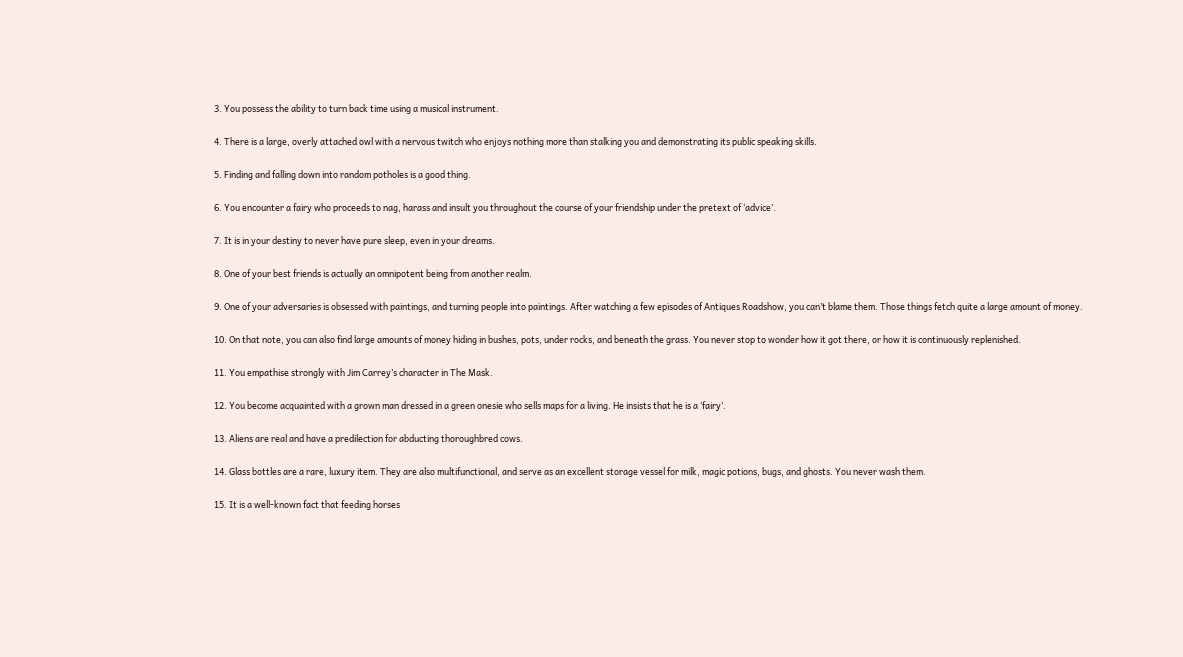3. You possess the ability to turn back time using a musical instrument.

4. There is a large, overly attached owl with a nervous twitch who enjoys nothing more than stalking you and demonstrating its public speaking skills.

5. Finding and falling down into random potholes is a good thing.

6. You encounter a fairy who proceeds to nag, harass and insult you throughout the course of your friendship under the pretext of ‘advice’.

7. It is in your destiny to never have pure sleep, even in your dreams.

8. One of your best friends is actually an omnipotent being from another realm.

9. One of your adversaries is obsessed with paintings, and turning people into paintings. After watching a few episodes of Antiques Roadshow, you can’t blame them. Those things fetch quite a large amount of money.

10. On that note, you can also find large amounts of money hiding in bushes, pots, under rocks, and beneath the grass. You never stop to wonder how it got there, or how it is continuously replenished.

11. You empathise strongly with Jim Carrey’s character in The Mask.

12. You become acquainted with a grown man dressed in a green onesie who sells maps for a living. He insists that he is a ‘fairy’.

13. Aliens are real and have a predilection for abducting thoroughbred cows.

14. Glass bottles are a rare, luxury item. They are also multifunctional, and serve as an excellent storage vessel for milk, magic potions, bugs, and ghosts. You never wash them.

15. It is a well-known fact that feeding horses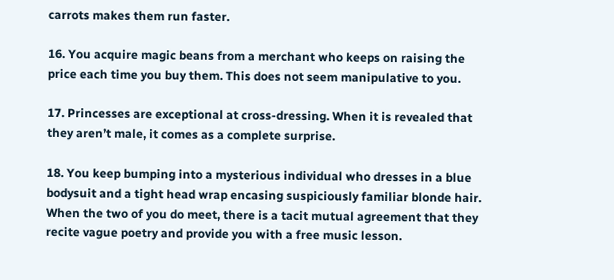carrots makes them run faster.

16. You acquire magic beans from a merchant who keeps on raising the price each time you buy them. This does not seem manipulative to you.

17. Princesses are exceptional at cross-dressing. When it is revealed that they aren’t male, it comes as a complete surprise.

18. You keep bumping into a mysterious individual who dresses in a blue bodysuit and a tight head wrap encasing suspiciously familiar blonde hair. When the two of you do meet, there is a tacit mutual agreement that they recite vague poetry and provide you with a free music lesson.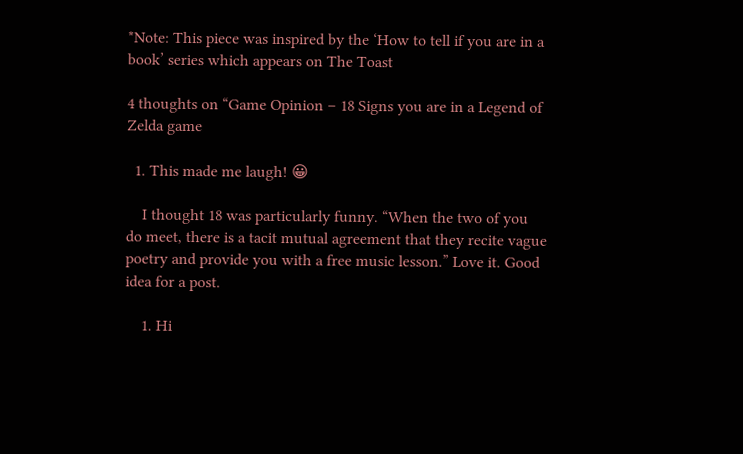*Note: This piece was inspired by the ‘How to tell if you are in a book’ series which appears on The Toast

4 thoughts on “Game Opinion – 18 Signs you are in a Legend of Zelda game

  1. This made me laugh! 😀

    I thought 18 was particularly funny. “When the two of you do meet, there is a tacit mutual agreement that they recite vague poetry and provide you with a free music lesson.” Love it. Good idea for a post.

    1. Hi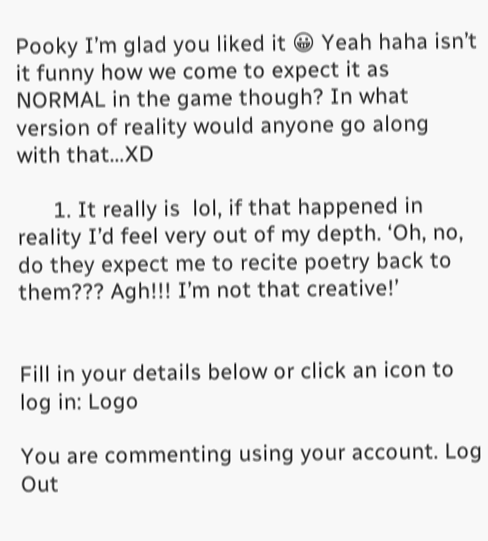Pooky I’m glad you liked it 😀 Yeah haha isn’t it funny how we come to expect it as NORMAL in the game though? In what version of reality would anyone go along with that…XD

      1. It really is  lol, if that happened in reality I’d feel very out of my depth. ‘Oh, no, do they expect me to recite poetry back to them??? Agh!!! I’m not that creative!’


Fill in your details below or click an icon to log in: Logo

You are commenting using your account. Log Out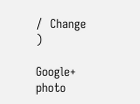/  Change )

Google+ photo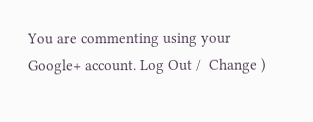You are commenting using your Google+ account. Log Out /  Change )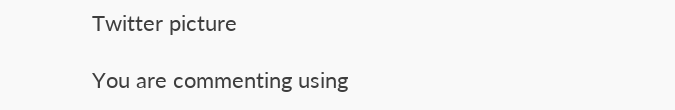Twitter picture

You are commenting using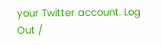your Twitter account. Log Out /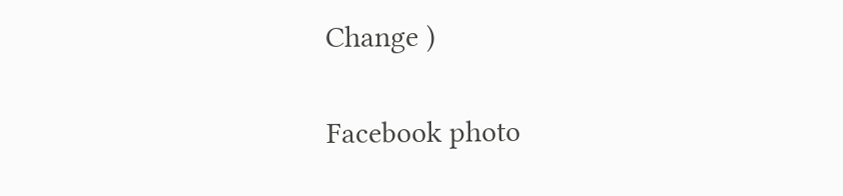Change )

Facebook photo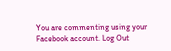You are commenting using your Facebook account. Log Out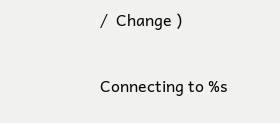/  Change )


Connecting to %s